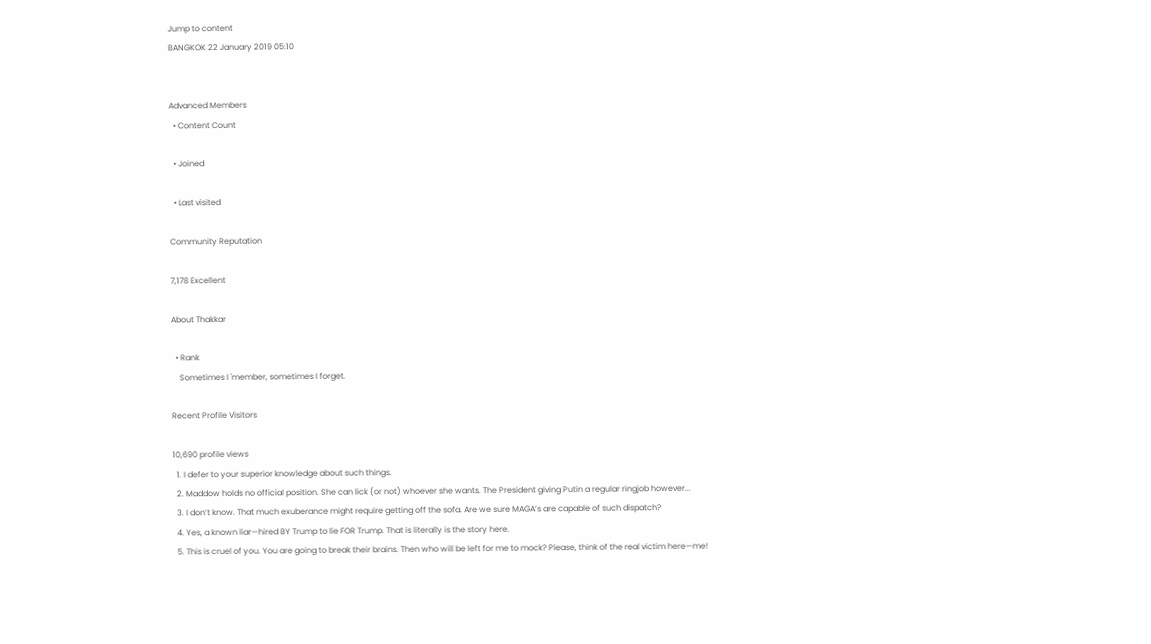Jump to content
BANGKOK 22 January 2019 05:10


Advanced Members
  • Content Count

  • Joined

  • Last visited

Community Reputation

7,178 Excellent

About Thakkar

  • Rank
    Sometimes I 'member, sometimes I forget.

Recent Profile Visitors

10,690 profile views
  1. I defer to your superior knowledge about such things.
  2. Maddow holds no official position. She can lick (or not) whoever she wants. The President giving Putin a regular ringjob however...
  3. I don’t know. That much exuberance might require getting off the sofa. Are we sure MAGA’s are capable of such dispatch?
  4. Yes, a known liar—hired BY Trump to lie FOR Trump. That is literally is the story here.
  5. This is cruel of you. You are going to break their brains. Then who will be left for me to mock? Please, think of the real victim here—me!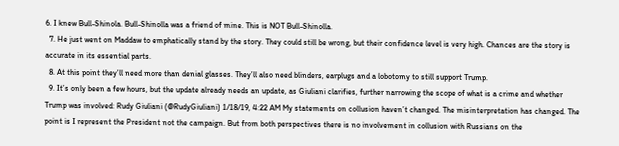6. I knew Bull-Shinola. Bull-Shinolla was a friend of mine. This is NOT Bull-Shinolla.
  7. He just went on Maddaw to emphatically stand by the story. They could still be wrong, but their confidence level is very high. Chances are the story is accurate in its essential parts.
  8. At this point they’ll need more than denial glasses. They’ll also need blinders, earplugs and a lobotomy to still support Trump.
  9. It’s only been a few hours, but the update already needs an update, as Giuliani clarifies, further narrowing the scope of what is a crime and whether Trump was involved: Rudy Giuliani (@RudyGiuliani) 1/18/19, 4:22 AM My statements on collusion haven’t changed. The misinterpretation has changed. The point is I represent the President not the campaign. But from both perspectives there is no involvement in collusion with Russians on the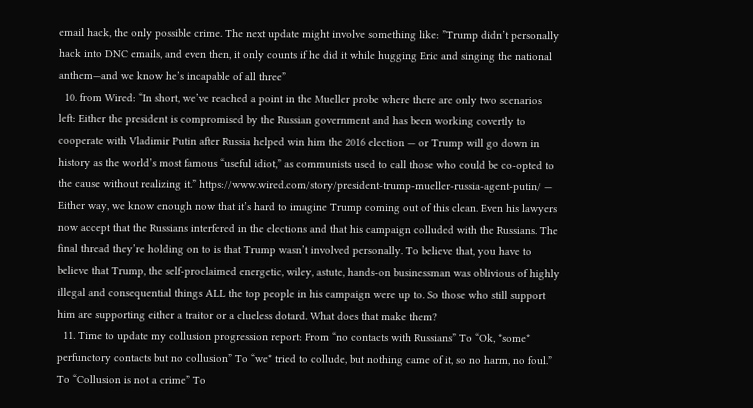email hack, the only possible crime. The next update might involve something like: ”Trump didn’t personally hack into DNC emails, and even then, it only counts if he did it while hugging Eric and singing the national anthem—and we know he’s incapable of all three”
  10. from Wired: “In short, we’ve reached a point in the Mueller probe where there are only two scenarios left: Either the president is compromised by the Russian government and has been working covertly to cooperate with Vladimir Putin after Russia helped win him the 2016 election — or Trump will go down in history as the world’s most famous “useful idiot,” as communists used to call those who could be co-opted to the cause without realizing it.” https://www.wired.com/story/president-trump-mueller-russia-agent-putin/ — Either way, we know enough now that it’s hard to imagine Trump coming out of this clean. Even his lawyers now accept that the Russians interfered in the elections and that his campaign colluded with the Russians. The final thread they’re holding on to is that Trump wasn’t involved personally. To believe that, you have to believe that Trump, the self-proclaimed energetic, wiley, astute, hands-on businessman was oblivious of highly illegal and consequential things ALL the top people in his campaign were up to. So those who still support him are supporting either a traitor or a clueless dotard. What does that make them?
  11. Time to update my collusion progression report: From “no contacts with Russians” To “Ok, *some* perfunctory contacts but no collusion” To “we* tried to collude, but nothing came of it, so no harm, no foul.” To “Collusion is not a crime” To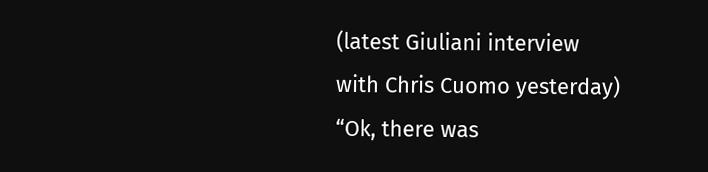(latest Giuliani interview with Chris Cuomo yesterday) “Ok, there was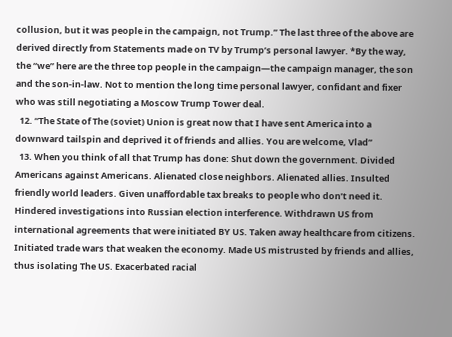collusion, but it was people in the campaign, not Trump.” The last three of the above are derived directly from Statements made on TV by Trump’s personal lawyer. *By the way, the “we” here are the three top people in the campaign—the campaign manager, the son and the son-in-law. Not to mention the long time personal lawyer, confidant and fixer who was still negotiating a Moscow Trump Tower deal.
  12. “The State of The (soviet) Union is great now that I have sent America into a downward tailspin and deprived it of friends and allies. You are welcome, Vlad”
  13. When you think of all that Trump has done: Shut down the government. Divided Americans against Americans. Alienated close neighbors. Alienated allies. Insulted friendly world leaders. Given unaffordable tax breaks to people who don’t need it. Hindered investigations into Russian election interference. Withdrawn US from international agreements that were initiated BY US. Taken away healthcare from citizens. Initiated trade wars that weaken the economy. Made US mistrusted by friends and allies, thus isolating The US. Exacerbated racial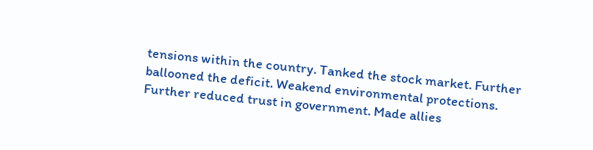tensions within the country. Tanked the stock market. Further ballooned the deficit. Weakend environmental protections. Further reduced trust in government. Made allies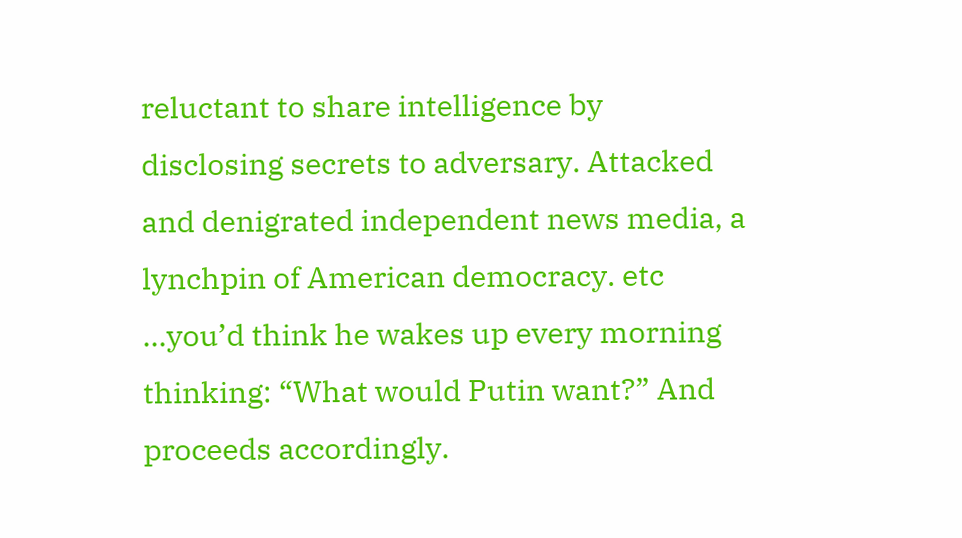reluctant to share intelligence by disclosing secrets to adversary. Attacked and denigrated independent news media, a lynchpin of American democracy. etc ...you’d think he wakes up every morning thinking: “What would Putin want?” And proceeds accordingly.